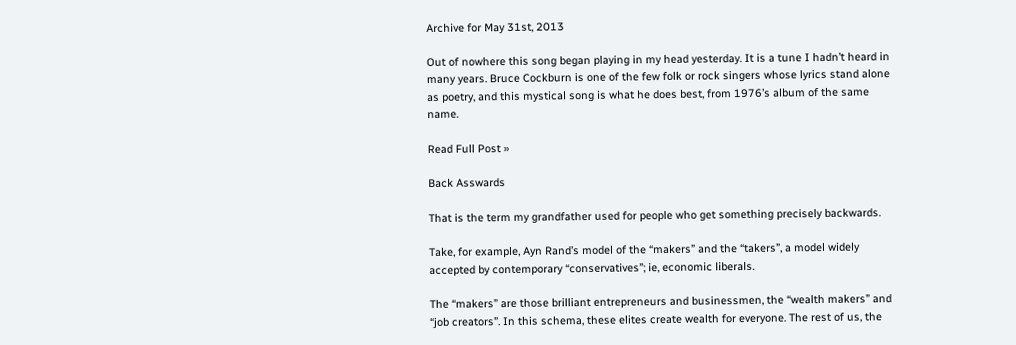Archive for May 31st, 2013

Out of nowhere this song began playing in my head yesterday. It is a tune I hadn’t heard in many years. Bruce Cockburn is one of the few folk or rock singers whose lyrics stand alone as poetry, and this mystical song is what he does best, from 1976’s album of the same name.

Read Full Post »

Back Asswards

That is the term my grandfather used for people who get something precisely backwards.

Take, for example, Ayn Rand’s model of the “makers” and the “takers”, a model widely accepted by contemporary “conservatives”; ie, economic liberals.

The “makers” are those brilliant entrepreneurs and businessmen, the “wealth makers” and “job creators”. In this schema, these elites create wealth for everyone. The rest of us, the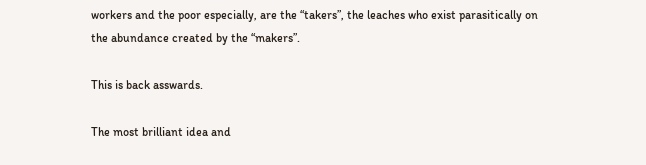workers and the poor especially, are the “takers”, the leaches who exist parasitically on the abundance created by the “makers”.

This is back asswards.

The most brilliant idea and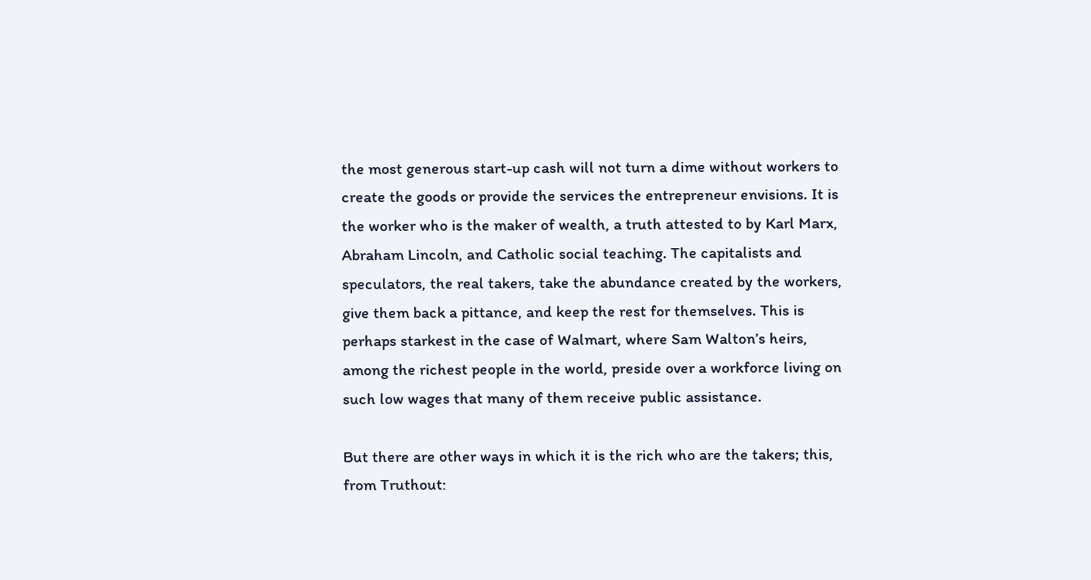the most generous start-up cash will not turn a dime without workers to create the goods or provide the services the entrepreneur envisions. It is the worker who is the maker of wealth, a truth attested to by Karl Marx, Abraham Lincoln, and Catholic social teaching. The capitalists and speculators, the real takers, take the abundance created by the workers, give them back a pittance, and keep the rest for themselves. This is perhaps starkest in the case of Walmart, where Sam Walton’s heirs, among the richest people in the world, preside over a workforce living on such low wages that many of them receive public assistance.

But there are other ways in which it is the rich who are the takers; this, from Truthout: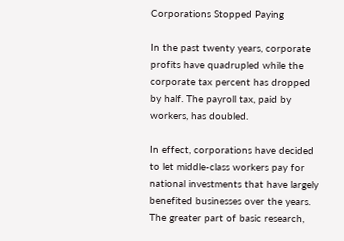Corporations Stopped Paying

In the past twenty years, corporate profits have quadrupled while the corporate tax percent has dropped by half. The payroll tax, paid by workers, has doubled.

In effect, corporations have decided to let middle-class workers pay for national investments that have largely benefited businesses over the years. The greater part of basic research,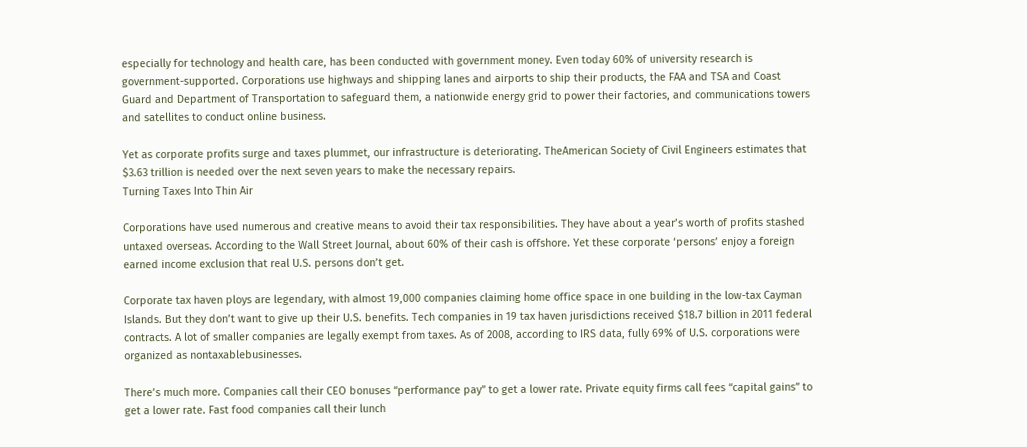especially for technology and health care, has been conducted with government money. Even today 60% of university research is government-supported. Corporations use highways and shipping lanes and airports to ship their products, the FAA and TSA and Coast Guard and Department of Transportation to safeguard them, a nationwide energy grid to power their factories, and communications towers and satellites to conduct online business.

Yet as corporate profits surge and taxes plummet, our infrastructure is deteriorating. TheAmerican Society of Civil Engineers estimates that $3.63 trillion is needed over the next seven years to make the necessary repairs.
Turning Taxes Into Thin Air

Corporations have used numerous and creative means to avoid their tax responsibilities. They have about a year’s worth of profits stashed untaxed overseas. According to the Wall Street Journal, about 60% of their cash is offshore. Yet these corporate ‘persons’ enjoy a foreign earned income exclusion that real U.S. persons don’t get.

Corporate tax haven ploys are legendary, with almost 19,000 companies claiming home office space in one building in the low-tax Cayman Islands. But they don’t want to give up their U.S. benefits. Tech companies in 19 tax haven jurisdictions received $18.7 billion in 2011 federal contracts. A lot of smaller companies are legally exempt from taxes. As of 2008, according to IRS data, fully 69% of U.S. corporations were organized as nontaxablebusinesses.

There’s much more. Companies call their CEO bonuses “performance pay” to get a lower rate. Private equity firms call fees “capital gains” to get a lower rate. Fast food companies call their lunch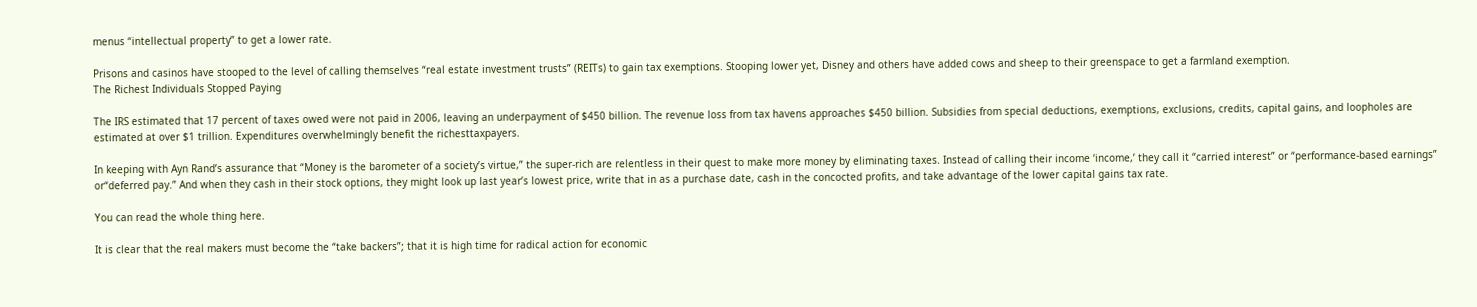menus “intellectual property” to get a lower rate.

Prisons and casinos have stooped to the level of calling themselves “real estate investment trusts” (REITs) to gain tax exemptions. Stooping lower yet, Disney and others have added cows and sheep to their greenspace to get a farmland exemption.
The Richest Individuals Stopped Paying

The IRS estimated that 17 percent of taxes owed were not paid in 2006, leaving an underpayment of $450 billion. The revenue loss from tax havens approaches $450 billion. Subsidies from special deductions, exemptions, exclusions, credits, capital gains, and loopholes are estimated at over $1 trillion. Expenditures overwhelmingly benefit the richesttaxpayers.

In keeping with Ayn Rand’s assurance that “Money is the barometer of a society’s virtue,” the super-rich are relentless in their quest to make more money by eliminating taxes. Instead of calling their income ‘income,’ they call it “carried interest” or “performance-based earnings” or“deferred pay.” And when they cash in their stock options, they might look up last year’s lowest price, write that in as a purchase date, cash in the concocted profits, and take advantage of the lower capital gains tax rate.

You can read the whole thing here.

It is clear that the real makers must become the “take backers”; that it is high time for radical action for economic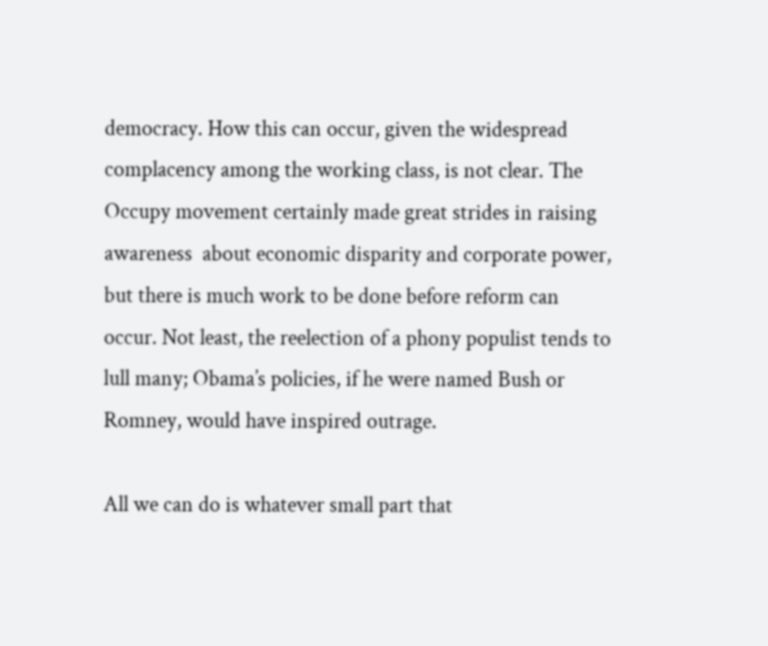democracy. How this can occur, given the widespread complacency among the working class, is not clear. The Occupy movement certainly made great strides in raising awareness  about economic disparity and corporate power, but there is much work to be done before reform can occur. Not least, the reelection of a phony populist tends to lull many; Obama’s policies, if he were named Bush or Romney, would have inspired outrage.

All we can do is whatever small part that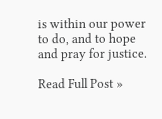is within our power to do, and to hope and pray for justice.

Read Full Post »